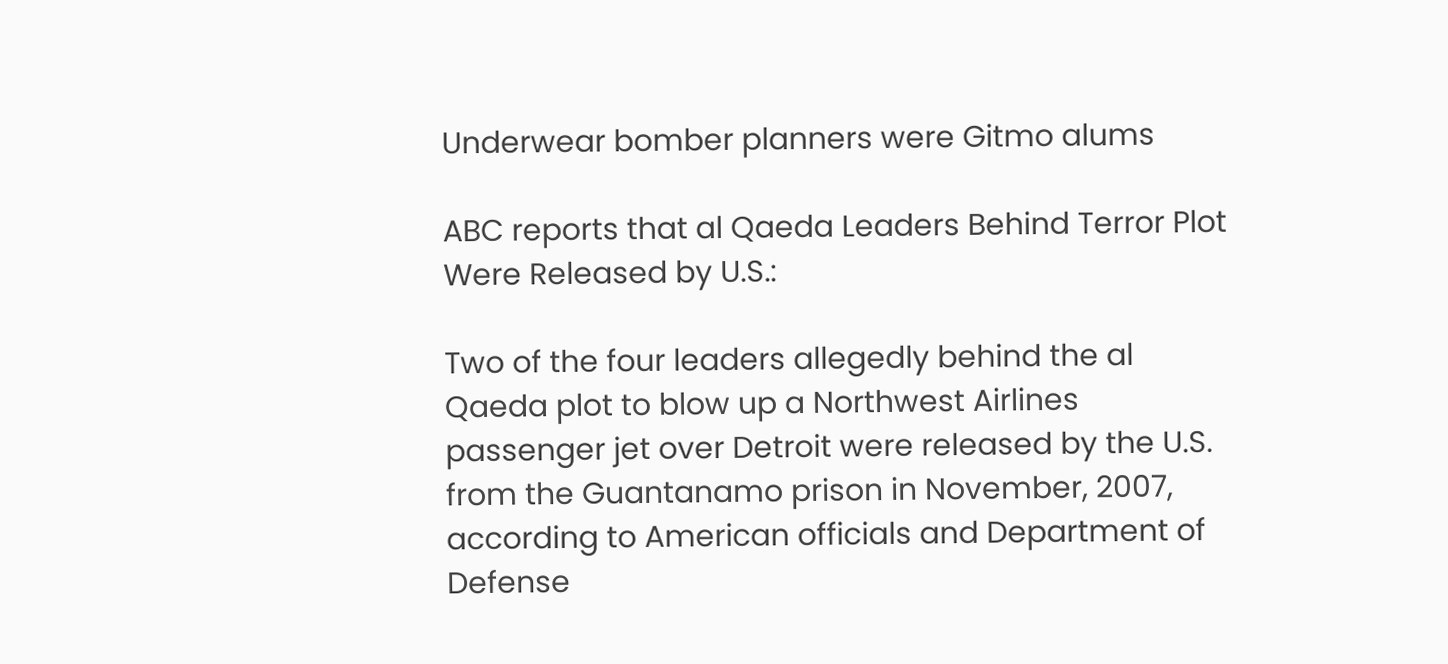Underwear bomber planners were Gitmo alums

ABC reports that al Qaeda Leaders Behind Terror Plot Were Released by U.S.:

Two of the four leaders allegedly behind the al Qaeda plot to blow up a Northwest Airlines passenger jet over Detroit were released by the U.S. from the Guantanamo prison in November, 2007, according to American officials and Department of Defense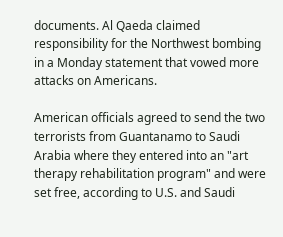documents. Al Qaeda claimed responsibility for the Northwest bombing in a Monday statement that vowed more attacks on Americans.

American officials agreed to send the two terrorists from Guantanamo to Saudi Arabia where they entered into an "art therapy rehabilitation program" and were set free, according to U.S. and Saudi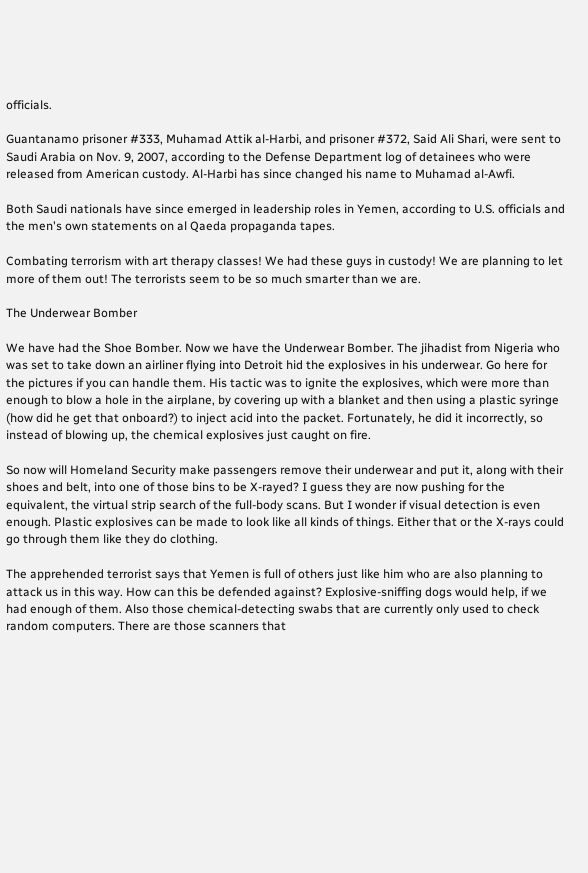officials.

Guantanamo prisoner #333, Muhamad Attik al-Harbi, and prisoner #372, Said Ali Shari, were sent to Saudi Arabia on Nov. 9, 2007, according to the Defense Department log of detainees who were released from American custody. Al-Harbi has since changed his name to Muhamad al-Awfi.

Both Saudi nationals have since emerged in leadership roles in Yemen, according to U.S. officials and the men's own statements on al Qaeda propaganda tapes.

Combating terrorism with art therapy classes! We had these guys in custody! We are planning to let more of them out! The terrorists seem to be so much smarter than we are.

The Underwear Bomber

We have had the Shoe Bomber. Now we have the Underwear Bomber. The jihadist from Nigeria who was set to take down an airliner flying into Detroit hid the explosives in his underwear. Go here for the pictures if you can handle them. His tactic was to ignite the explosives, which were more than enough to blow a hole in the airplane, by covering up with a blanket and then using a plastic syringe (how did he get that onboard?) to inject acid into the packet. Fortunately, he did it incorrectly, so instead of blowing up, the chemical explosives just caught on fire.

So now will Homeland Security make passengers remove their underwear and put it, along with their shoes and belt, into one of those bins to be X-rayed? I guess they are now pushing for the equivalent, the virtual strip search of the full-body scans. But I wonder if visual detection is even enough. Plastic explosives can be made to look like all kinds of things. Either that or the X-rays could go through them like they do clothing.

The apprehended terrorist says that Yemen is full of others just like him who are also planning to attack us in this way. How can this be defended against? Explosive-sniffing dogs would help, if we had enough of them. Also those chemical-detecting swabs that are currently only used to check random computers. There are those scanners that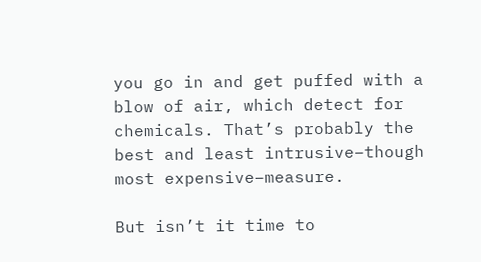you go in and get puffed with a blow of air, which detect for chemicals. That’s probably the best and least intrusive–though most expensive–measure.

But isn’t it time to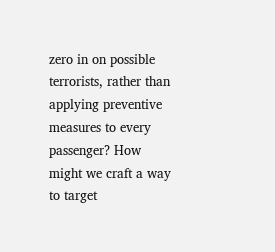zero in on possible terrorists, rather than applying preventive measures to every passenger? How might we craft a way to target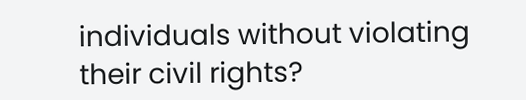individuals without violating their civil rights?